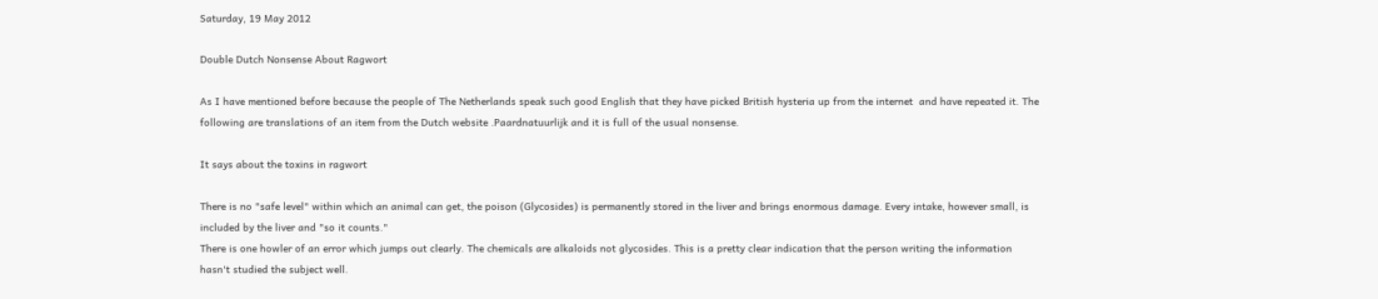Saturday, 19 May 2012

Double Dutch Nonsense About Ragwort

As I have mentioned before because the people of The Netherlands speak such good English that they have picked British hysteria up from the internet  and have repeated it. The following are translations of an item from the Dutch website .Paardnatuurlijk and it is full of the usual nonsense.

It says about the toxins in ragwort

There is no "safe level" within which an animal can get, the poison (Glycosides) is permanently stored in the liver and brings enormous damage. Every intake, however small, is included by the liver and "so it counts."
There is one howler of an error which jumps out clearly. The chemicals are alkaloids not glycosides. This is a pretty clear indication that the person writing the information hasn't studied the subject well.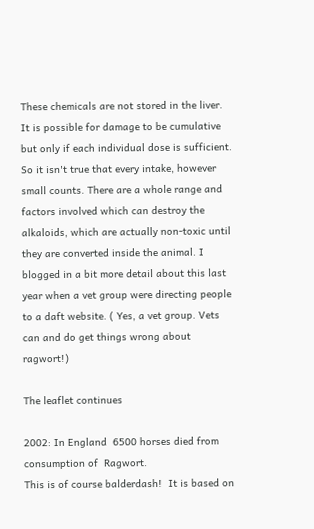These chemicals are not stored in the liver. It is possible for damage to be cumulative but only if each individual dose is sufficient. So it isn't true that every intake, however small counts. There are a whole range and factors involved which can destroy the alkaloids, which are actually non-toxic until they are converted inside the animal. I blogged in a bit more detail about this last year when a vet group were directing people to a daft website. ( Yes, a vet group. Vets can and do get things wrong about ragwort!)

The leaflet continues

2002: In England  6500 horses died from  consumption of  Ragwort.
This is of course balderdash!  It is based on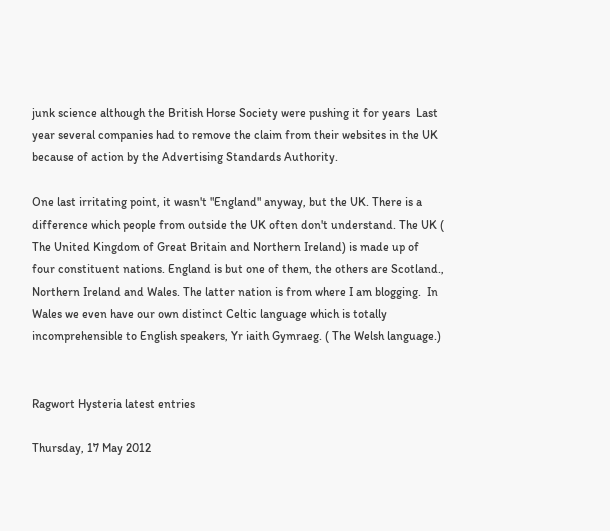junk science although the British Horse Society were pushing it for years  Last year several companies had to remove the claim from their websites in the UK because of action by the Advertising Standards Authority.

One last irritating point, it wasn't "England" anyway, but the UK. There is a difference which people from outside the UK often don't understand. The UK ( The United Kingdom of Great Britain and Northern Ireland) is made up of four constituent nations. England is but one of them, the others are Scotland., Northern Ireland and Wales. The latter nation is from where I am blogging.  In Wales we even have our own distinct Celtic language which is totally incomprehensible to English speakers, Yr iaith Gymraeg. ( The Welsh language.)


Ragwort Hysteria latest entries

Thursday, 17 May 2012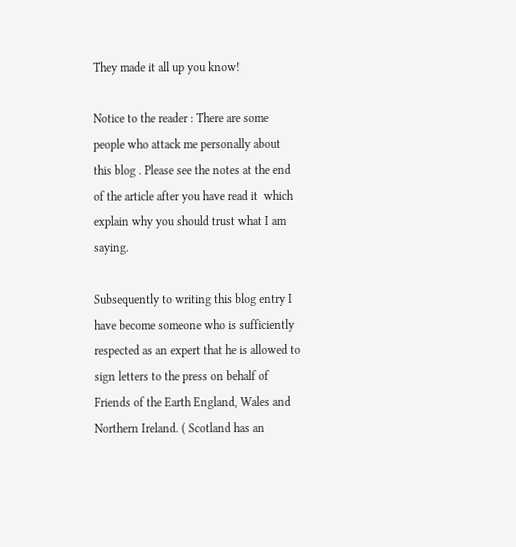They made it all up you know!

Notice to the reader : There are some people who attack me personally about this blog . Please see the notes at the end of the article after you have read it  which explain why you should trust what I am saying.

Subsequently to writing this blog entry I have become someone who is sufficiently respected as an expert that he is allowed to sign letters to the press on behalf of Friends of the Earth England, Wales and Northern Ireland. ( Scotland has an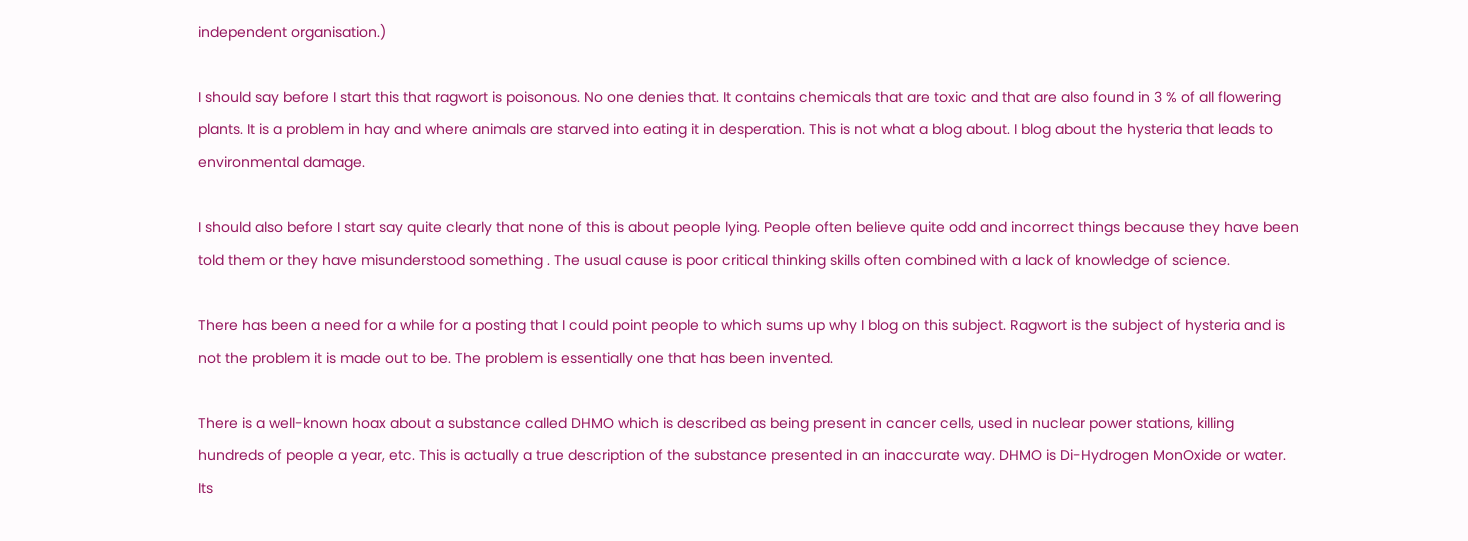independent organisation.)

I should say before I start this that ragwort is poisonous. No one denies that. It contains chemicals that are toxic and that are also found in 3 % of all flowering plants. It is a problem in hay and where animals are starved into eating it in desperation. This is not what a blog about. I blog about the hysteria that leads to environmental damage.

I should also before I start say quite clearly that none of this is about people lying. People often believe quite odd and incorrect things because they have been told them or they have misunderstood something . The usual cause is poor critical thinking skills often combined with a lack of knowledge of science.

There has been a need for a while for a posting that I could point people to which sums up why I blog on this subject. Ragwort is the subject of hysteria and is not the problem it is made out to be. The problem is essentially one that has been invented.

There is a well-known hoax about a substance called DHMO which is described as being present in cancer cells, used in nuclear power stations, killing hundreds of people a year, etc. This is actually a true description of the substance presented in an inaccurate way. DHMO is Di-Hydrogen MonOxide or water. Its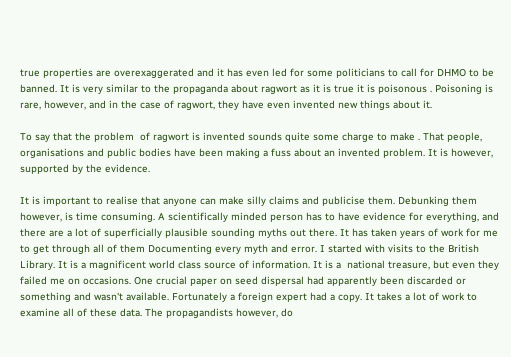true properties are overexaggerated and it has even led for some politicians to call for DHMO to be banned. It is very similar to the propaganda about ragwort as it is true it is poisonous . Poisoning is rare, however, and in the case of ragwort, they have even invented new things about it.

To say that the problem  of ragwort is invented sounds quite some charge to make . That people, organisations and public bodies have been making a fuss about an invented problem. It is however, supported by the evidence.

It is important to realise that anyone can make silly claims and publicise them. Debunking them however, is time consuming. A scientifically minded person has to have evidence for everything, and there are a lot of superficially plausible sounding myths out there. It has taken years of work for me to get through all of them Documenting every myth and error. I started with visits to the British Library. It is a magnificent world class source of information. It is a  national treasure, but even they failed me on occasions. One crucial paper on seed dispersal had apparently been discarded or something and wasn't available. Fortunately a foreign expert had a copy. It takes a lot of work to examine all of these data. The propagandists however, do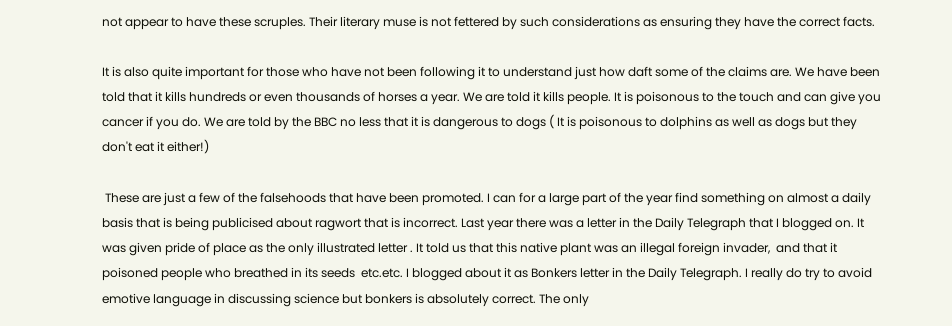not appear to have these scruples. Their literary muse is not fettered by such considerations as ensuring they have the correct facts.

It is also quite important for those who have not been following it to understand just how daft some of the claims are. We have been told that it kills hundreds or even thousands of horses a year. We are told it kills people. It is poisonous to the touch and can give you cancer if you do. We are told by the BBC no less that it is dangerous to dogs ( It is poisonous to dolphins as well as dogs but they don't eat it either!)

 These are just a few of the falsehoods that have been promoted. I can for a large part of the year find something on almost a daily basis that is being publicised about ragwort that is incorrect. Last year there was a letter in the Daily Telegraph that I blogged on. It was given pride of place as the only illustrated letter . It told us that this native plant was an illegal foreign invader,  and that it poisoned people who breathed in its seeds  etc.etc. I blogged about it as Bonkers letter in the Daily Telegraph. I really do try to avoid emotive language in discussing science but bonkers is absolutely correct. The only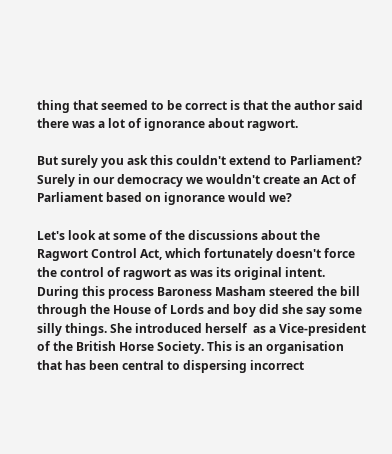thing that seemed to be correct is that the author said there was a lot of ignorance about ragwort.

But surely you ask this couldn't extend to Parliament? Surely in our democracy we wouldn't create an Act of Parliament based on ignorance would we?

Let's look at some of the discussions about the Ragwort Control Act, which fortunately doesn't force the control of ragwort as was its original intent.
During this process Baroness Masham steered the bill through the House of Lords and boy did she say some silly things. She introduced herself  as a Vice-president of the British Horse Society. This is an organisation that has been central to dispersing incorrect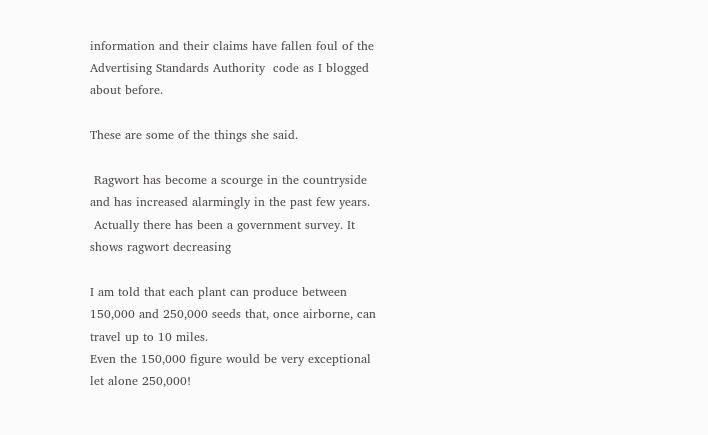information and their claims have fallen foul of the Advertising Standards Authority  code as I blogged about before.

These are some of the things she said.

 Ragwort has become a scourge in the countryside and has increased alarmingly in the past few years.
 Actually there has been a government survey. It shows ragwort decreasing

I am told that each plant can produce between 150,000 and 250,000 seeds that, once airborne, can travel up to 10 miles.
Even the 150,000 figure would be very exceptional let alone 250,000!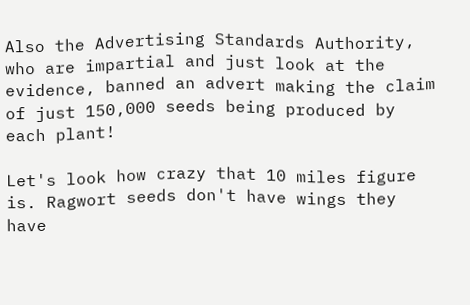Also the Advertising Standards Authority, who are impartial and just look at the evidence, banned an advert making the claim of just 150,000 seeds being produced by each plant!

Let's look how crazy that 10 miles figure is. Ragwort seeds don't have wings they have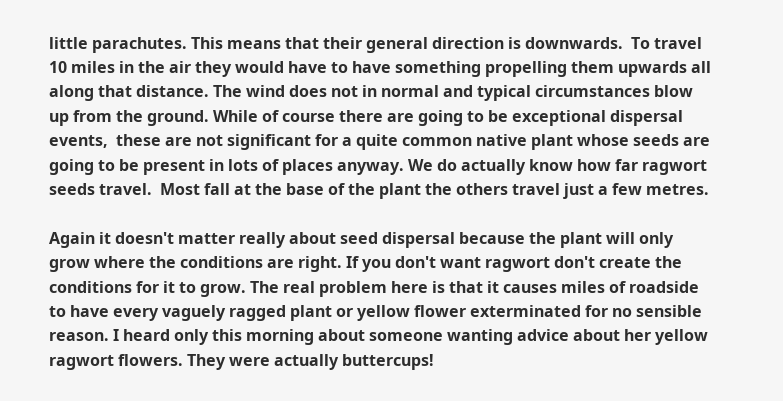little parachutes. This means that their general direction is downwards.  To travel 10 miles in the air they would have to have something propelling them upwards all along that distance. The wind does not in normal and typical circumstances blow up from the ground. While of course there are going to be exceptional dispersal events,  these are not significant for a quite common native plant whose seeds are going to be present in lots of places anyway. We do actually know how far ragwort seeds travel.  Most fall at the base of the plant the others travel just a few metres.

Again it doesn't matter really about seed dispersal because the plant will only grow where the conditions are right. If you don't want ragwort don't create the conditions for it to grow. The real problem here is that it causes miles of roadside to have every vaguely ragged plant or yellow flower exterminated for no sensible reason. I heard only this morning about someone wanting advice about her yellow ragwort flowers. They were actually buttercups!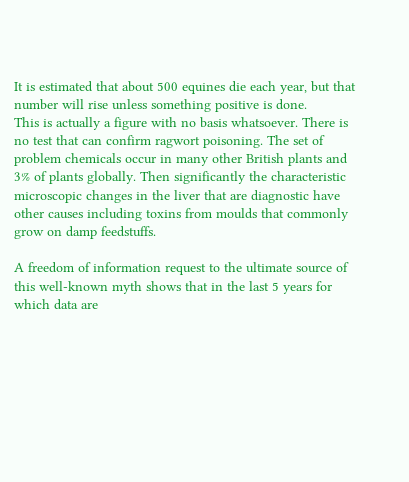It is estimated that about 500 equines die each year, but that number will rise unless something positive is done.
This is actually a figure with no basis whatsoever. There is no test that can confirm ragwort poisoning. The set of problem chemicals occur in many other British plants and 3% of plants globally. Then significantly the characteristic microscopic changes in the liver that are diagnostic have other causes including toxins from moulds that commonly grow on damp feedstuffs.

A freedom of information request to the ultimate source of this well-known myth shows that in the last 5 years for which data are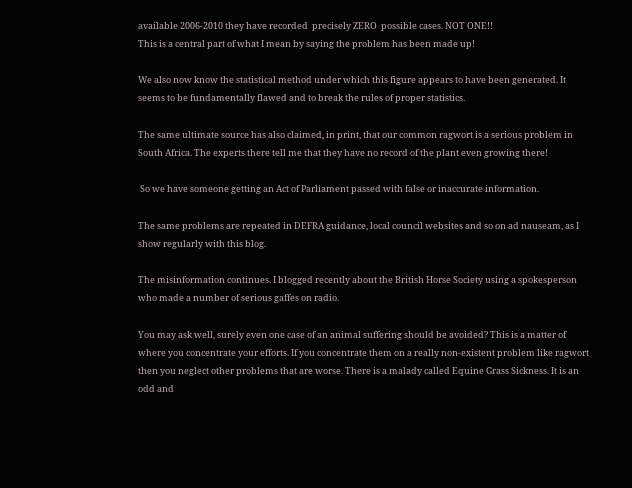available 2006-2010 they have recorded  precisely ZERO  possible cases. NOT ONE!!
This is a central part of what I mean by saying the problem has been made up!

We also now know the statistical method under which this figure appears to have been generated. It seems to be fundamentally flawed and to break the rules of proper statistics.

The same ultimate source has also claimed, in print, that our common ragwort is a serious problem in South Africa. The experts there tell me that they have no record of the plant even growing there!

 So we have someone getting an Act of Parliament passed with false or inaccurate information.

The same problems are repeated in DEFRA guidance, local council websites and so on ad nauseam, as I show regularly with this blog.

The misinformation continues. I blogged recently about the British Horse Society using a spokesperson who made a number of serious gaffes on radio.

You may ask well, surely even one case of an animal suffering should be avoided? This is a matter of where you concentrate your efforts. If you concentrate them on a really non-existent problem like ragwort then you neglect other problems that are worse. There is a malady called Equine Grass Sickness. It is an odd and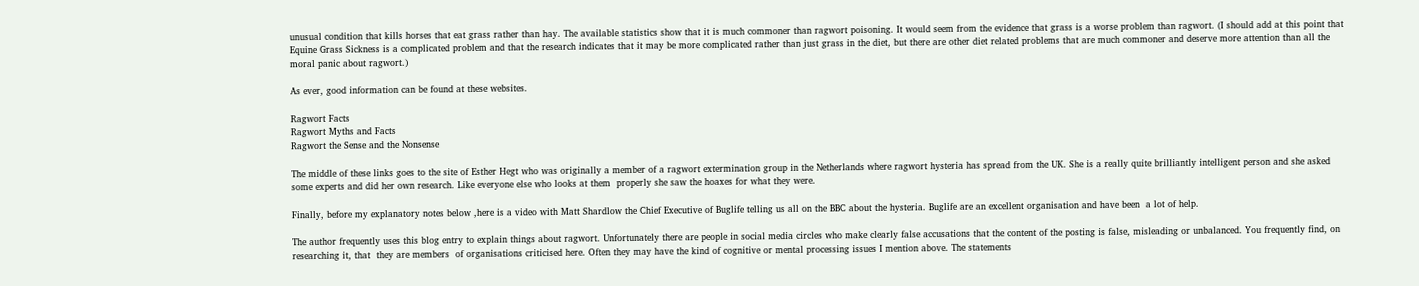unusual condition that kills horses that eat grass rather than hay. The available statistics show that it is much commoner than ragwort poisoning. It would seem from the evidence that grass is a worse problem than ragwort. (I should add at this point that Equine Grass Sickness is a complicated problem and that the research indicates that it may be more complicated rather than just grass in the diet, but there are other diet related problems that are much commoner and deserve more attention than all the moral panic about ragwort.)

As ever, good information can be found at these websites.

Ragwort Facts
Ragwort Myths and Facts
Ragwort the Sense and the Nonsense

The middle of these links goes to the site of Esther Hegt who was originally a member of a ragwort extermination group in the Netherlands where ragwort hysteria has spread from the UK. She is a really quite brilliantly intelligent person and she asked some experts and did her own research. Like everyone else who looks at them  properly she saw the hoaxes for what they were.

Finally, before my explanatory notes below ,here is a video with Matt Shardlow the Chief Executive of Buglife telling us all on the BBC about the hysteria. Buglife are an excellent organisation and have been  a lot of help.

The author frequently uses this blog entry to explain things about ragwort. Unfortunately there are people in social media circles who make clearly false accusations that the content of the posting is false, misleading or unbalanced. You frequently find, on researching it, that  they are members  of organisations criticised here. Often they may have the kind of cognitive or mental processing issues I mention above. The statements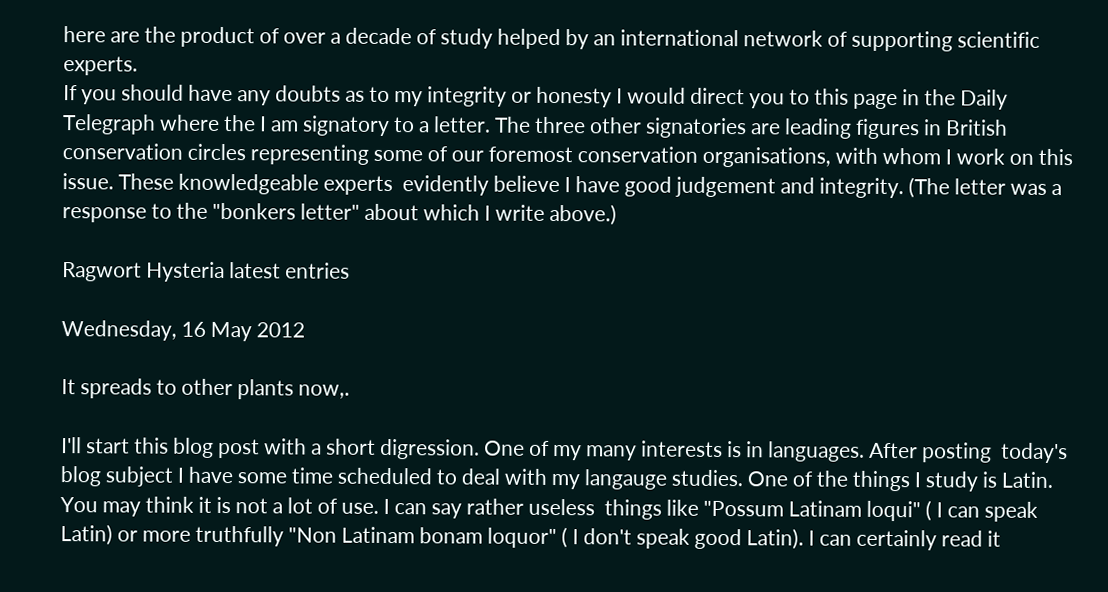here are the product of over a decade of study helped by an international network of supporting scientific experts.
If you should have any doubts as to my integrity or honesty I would direct you to this page in the Daily Telegraph where the I am signatory to a letter. The three other signatories are leading figures in British conservation circles representing some of our foremost conservation organisations, with whom I work on this issue. These knowledgeable experts  evidently believe I have good judgement and integrity. (The letter was a response to the "bonkers letter" about which I write above.)

Ragwort Hysteria latest entries

Wednesday, 16 May 2012

It spreads to other plants now,.

I'll start this blog post with a short digression. One of my many interests is in languages. After posting  today's blog subject I have some time scheduled to deal with my langauge studies. One of the things I study is Latin. You may think it is not a lot of use. I can say rather useless  things like "Possum Latinam loqui" ( I can speak Latin) or more truthfully "Non Latinam bonam loquor" ( I don't speak good Latin). I can certainly read it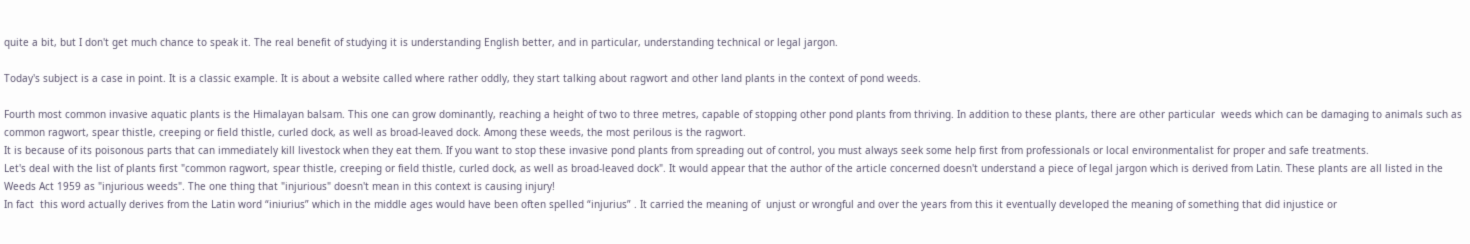quite a bit, but I don't get much chance to speak it. The real benefit of studying it is understanding English better, and in particular, understanding technical or legal jargon.

Today's subject is a case in point. It is a classic example. It is about a website called where rather oddly, they start talking about ragwort and other land plants in the context of pond weeds.

Fourth most common invasive aquatic plants is the Himalayan balsam. This one can grow dominantly, reaching a height of two to three metres, capable of stopping other pond plants from thriving. In addition to these plants, there are other particular  weeds which can be damaging to animals such as common ragwort, spear thistle, creeping or field thistle, curled dock, as well as broad-leaved dock. Among these weeds, the most perilous is the ragwort.
It is because of its poisonous parts that can immediately kill livestock when they eat them. If you want to stop these invasive pond plants from spreading out of control, you must always seek some help first from professionals or local environmentalist for proper and safe treatments.
Let's deal with the list of plants first "common ragwort, spear thistle, creeping or field thistle, curled dock, as well as broad-leaved dock". It would appear that the author of the article concerned doesn't understand a piece of legal jargon which is derived from Latin. These plants are all listed in the Weeds Act 1959 as "injurious weeds". The one thing that "injurious" doesn't mean in this context is causing injury!
In fact  this word actually derives from the Latin word “iniurius” which in the middle ages would have been often spelled “injurius” . It carried the meaning of  unjust or wrongful and over the years from this it eventually developed the meaning of something that did injustice or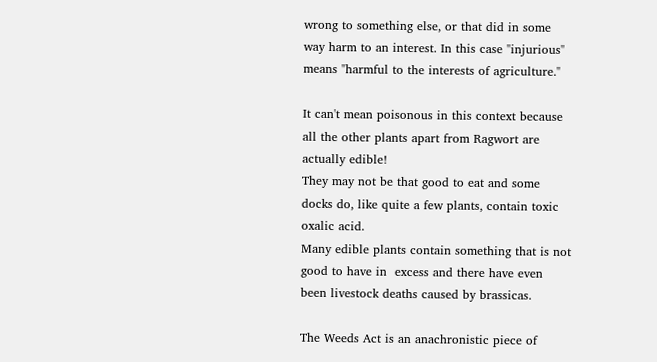wrong to something else, or that did in some way harm to an interest. In this case "injurious" means "harmful to the interests of agriculture."

It can't mean poisonous in this context because all the other plants apart from Ragwort are actually edible!
They may not be that good to eat and some docks do, like quite a few plants, contain toxic oxalic acid.
Many edible plants contain something that is not good to have in  excess and there have even  been livestock deaths caused by brassicas.

The Weeds Act is an anachronistic piece of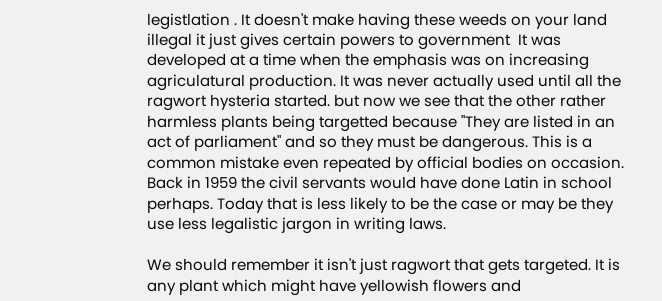legistlation . It doesn't make having these weeds on your land illegal it just gives certain powers to government  It was developed at a time when the emphasis was on increasing agriculatural production. It was never actually used until all the ragwort hysteria started. but now we see that the other rather harmless plants being targetted because "They are listed in an act of parliament" and so they must be dangerous. This is a common mistake even repeated by official bodies on occasion. Back in 1959 the civil servants would have done Latin in school perhaps. Today that is less likely to be the case or may be they use less legalistic jargon in writing laws.

We should remember it isn't just ragwort that gets targeted. It is any plant which might have yellowish flowers and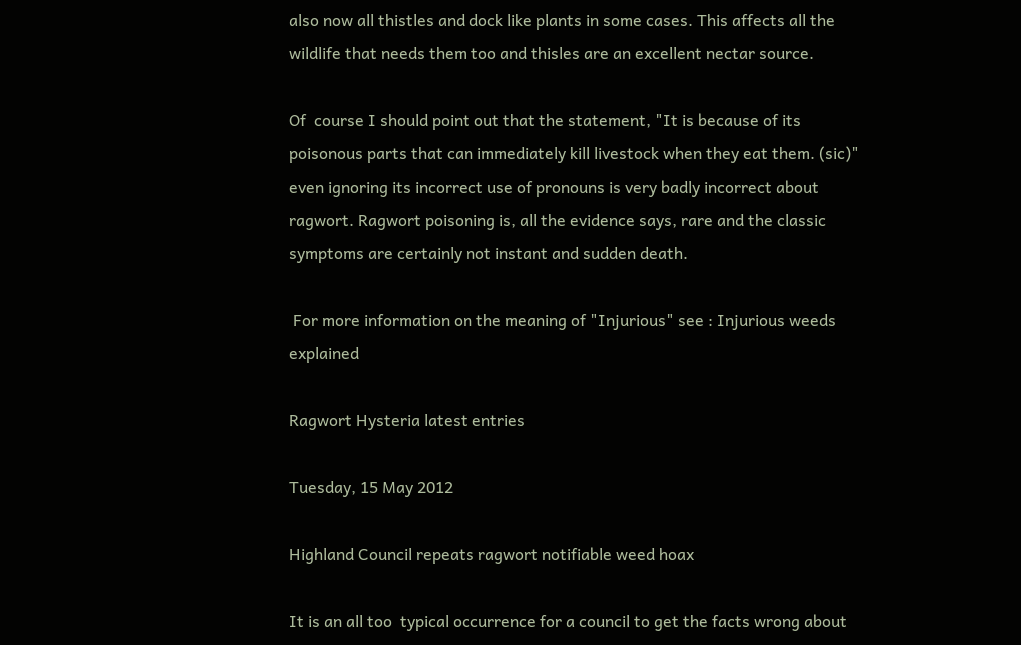also now all thistles and dock like plants in some cases. This affects all the wildlife that needs them too and thisles are an excellent nectar source.

Of  course I should point out that the statement, "It is because of its poisonous parts that can immediately kill livestock when they eat them. (sic)" even ignoring its incorrect use of pronouns is very badly incorrect about ragwort. Ragwort poisoning is, all the evidence says, rare and the classic symptoms are certainly not instant and sudden death.

 For more information on the meaning of "Injurious" see : Injurious weeds explained

Ragwort Hysteria latest entries

Tuesday, 15 May 2012

Highland Council repeats ragwort notifiable weed hoax

It is an all too  typical occurrence for a council to get the facts wrong about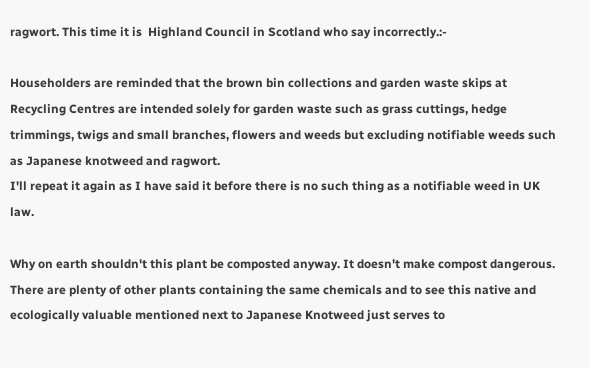ragwort. This time it is  Highland Council in Scotland who say incorrectly.:-

Householders are reminded that the brown bin collections and garden waste skips at Recycling Centres are intended solely for garden waste such as grass cuttings, hedge trimmings, twigs and small branches, flowers and weeds but excluding notifiable weeds such as Japanese knotweed and ragwort.
I'll repeat it again as I have said it before there is no such thing as a notifiable weed in UK law.

Why on earth shouldn't this plant be composted anyway. It doesn't make compost dangerous. There are plenty of other plants containing the same chemicals and to see this native and ecologically valuable mentioned next to Japanese Knotweed just serves to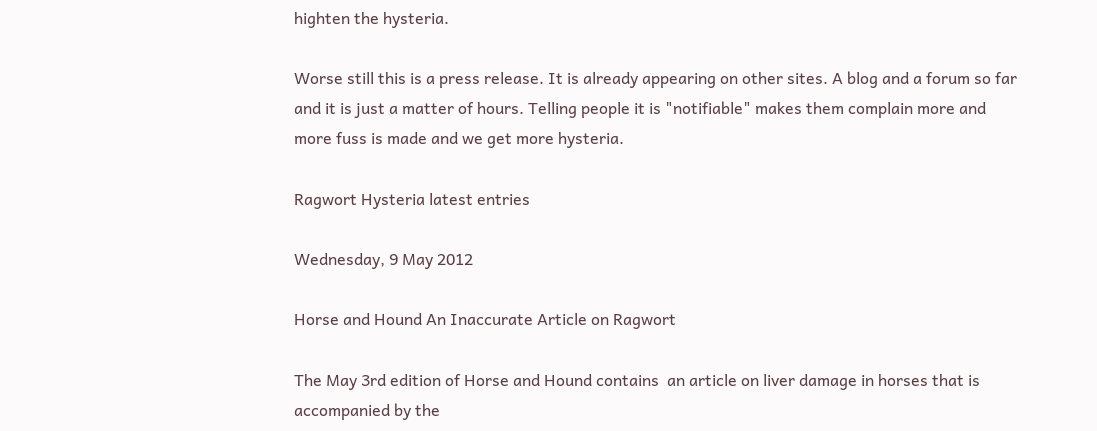highten the hysteria.

Worse still this is a press release. It is already appearing on other sites. A blog and a forum so far and it is just a matter of hours. Telling people it is "notifiable" makes them complain more and more fuss is made and we get more hysteria.

Ragwort Hysteria latest entries

Wednesday, 9 May 2012

Horse and Hound An Inaccurate Article on Ragwort

The May 3rd edition of Horse and Hound contains  an article on liver damage in horses that is accompanied by the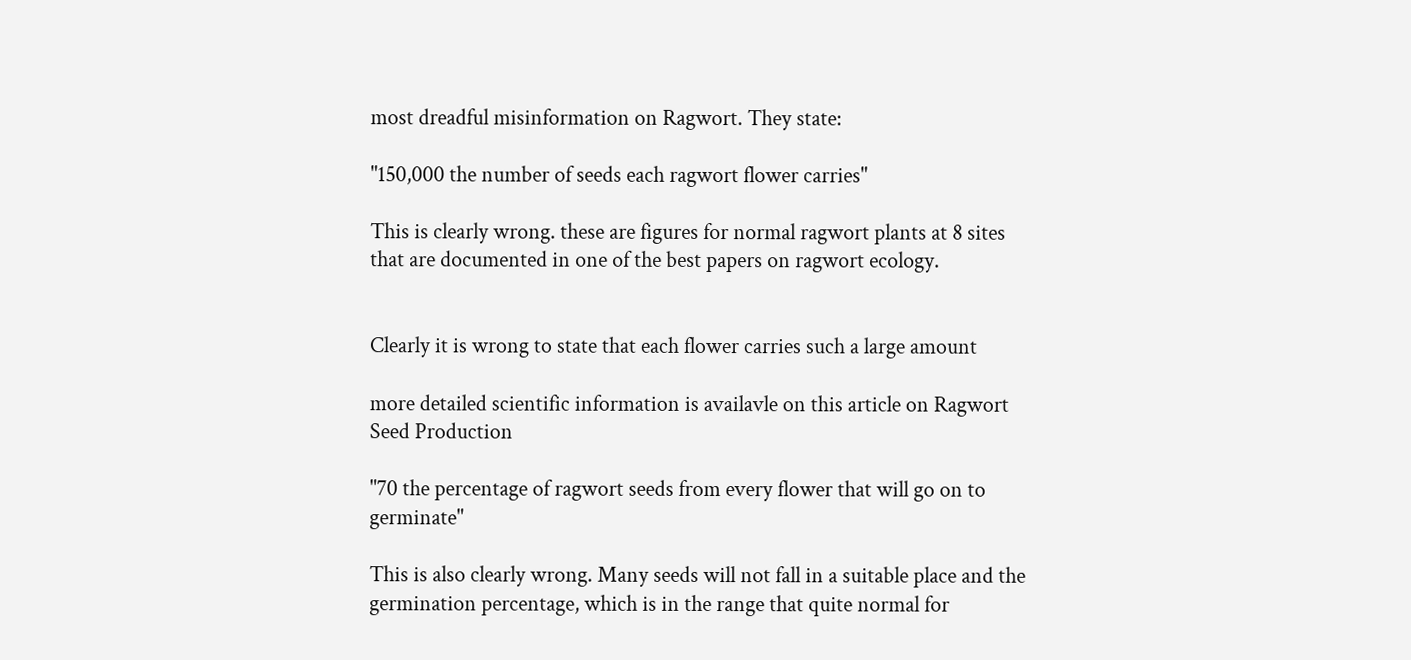most dreadful misinformation on Ragwort. They state:

"150,000 the number of seeds each ragwort flower carries"

This is clearly wrong. these are figures for normal ragwort plants at 8 sites that are documented in one of the best papers on ragwort ecology.


Clearly it is wrong to state that each flower carries such a large amount

more detailed scientific information is availavle on this article on Ragwort Seed Production

"70 the percentage of ragwort seeds from every flower that will go on to germinate"

This is also clearly wrong. Many seeds will not fall in a suitable place and the germination percentage, which is in the range that quite normal for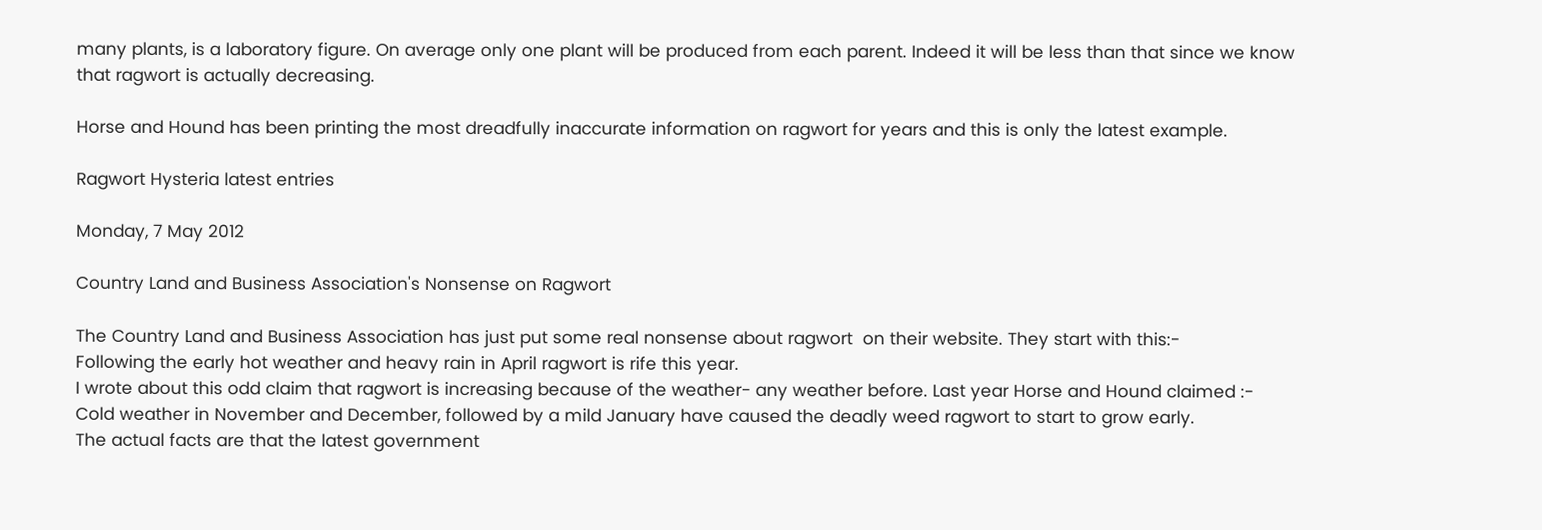many plants, is a laboratory figure. On average only one plant will be produced from each parent. Indeed it will be less than that since we know that ragwort is actually decreasing.

Horse and Hound has been printing the most dreadfully inaccurate information on ragwort for years and this is only the latest example.

Ragwort Hysteria latest entries

Monday, 7 May 2012

Country Land and Business Association's Nonsense on Ragwort

The Country Land and Business Association has just put some real nonsense about ragwort  on their website. They start with this:-
Following the early hot weather and heavy rain in April ragwort is rife this year.
I wrote about this odd claim that ragwort is increasing because of the weather- any weather before. Last year Horse and Hound claimed :-
Cold weather in November and December, followed by a mild January have caused the deadly weed ragwort to start to grow early.
The actual facts are that the latest government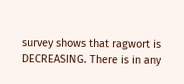survey shows that ragwort is DECREASING. There is in any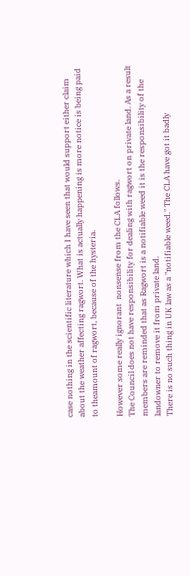case nothing in the scientific literature which I have seen that would support either claim about the weather affecting ragwort. What is actually happening is more notice is being paid to theamount of ragwort, because of the hysteria.

However some really ignorant  nonsense from the CLA follows.
The Council does not have responsibility for dealing with ragwort on private land. As a result members are reminded that as Ragwort is a notifiable weed it is the responsibility of the landowner to remove it from private land.
There is no such thing in UK law as a "notifiable weed." The CLA have got it badly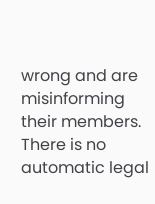wrong and are misinforming their members. There is no automatic legal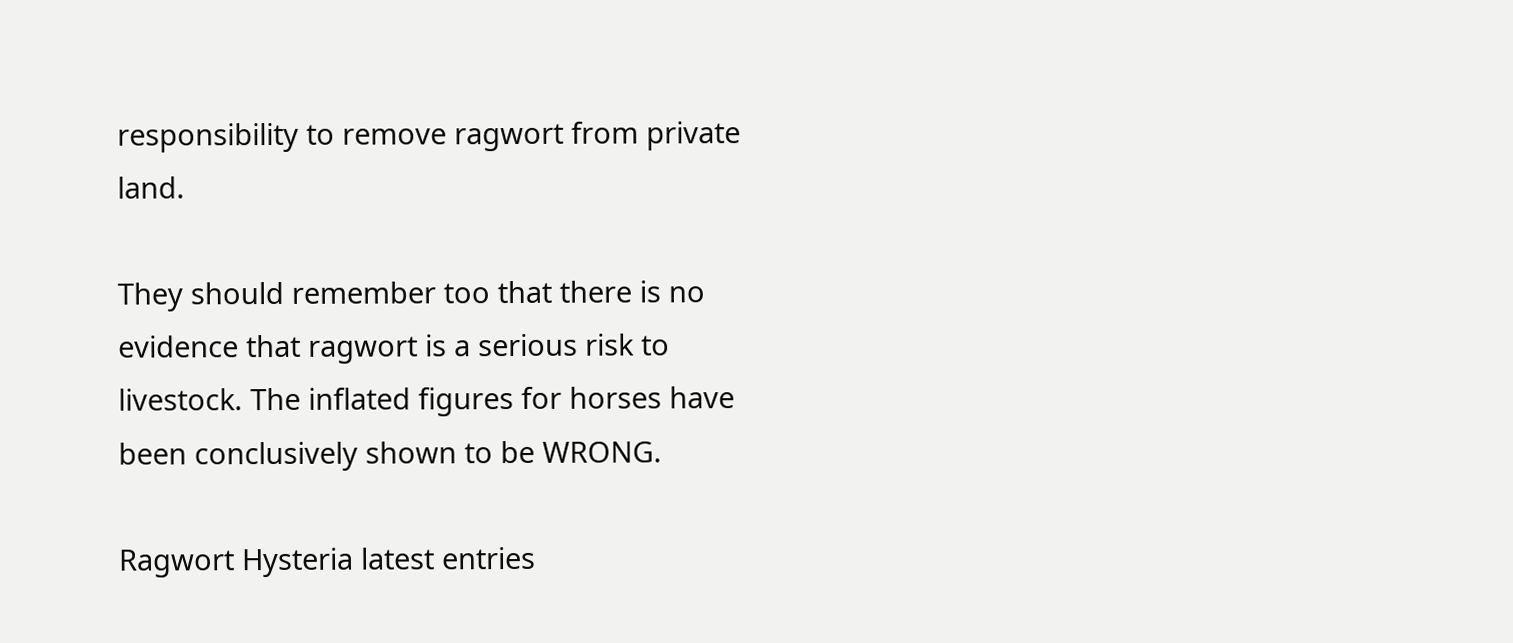responsibility to remove ragwort from private land.

They should remember too that there is no evidence that ragwort is a serious risk to livestock. The inflated figures for horses have been conclusively shown to be WRONG.

Ragwort Hysteria latest entries